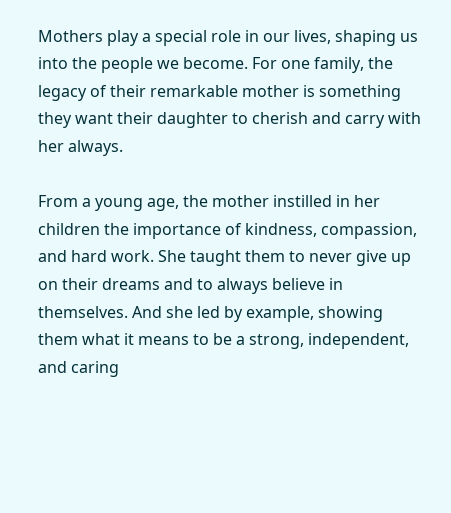Mothers play a special role in our lives, shaping us into the people we become. For one family, the legacy of their remarkable mother is something they want their daughter to cherish and carry with her always.

From a young age, the mother instilled in her children the importance of kindness, compassion, and hard work. She taught them to never give up on their dreams and to always believe in themselves. And she led by example, showing them what it means to be a strong, independent, and caring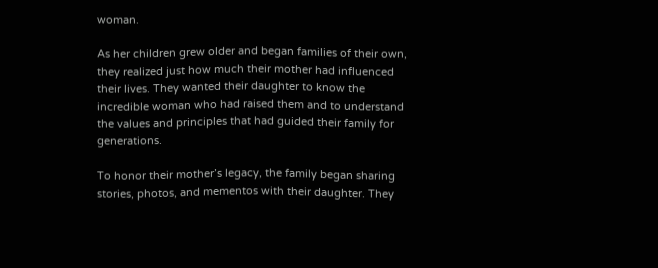woman.

As her children grew older and began families of their own, they realized just how much their mother had influenced their lives. They wanted their daughter to know the incredible woman who had raised them and to understand the values and principles that had guided their family for generations.

To honor their mother’s legacy, the family began sharing stories, photos, and mementos with their daughter. They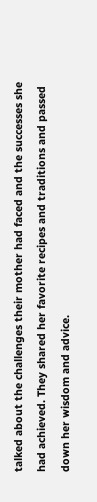talked about the challenges their mother had faced and the successes she had achieved. They shared her favorite recipes and traditions and passed down her wisdom and advice.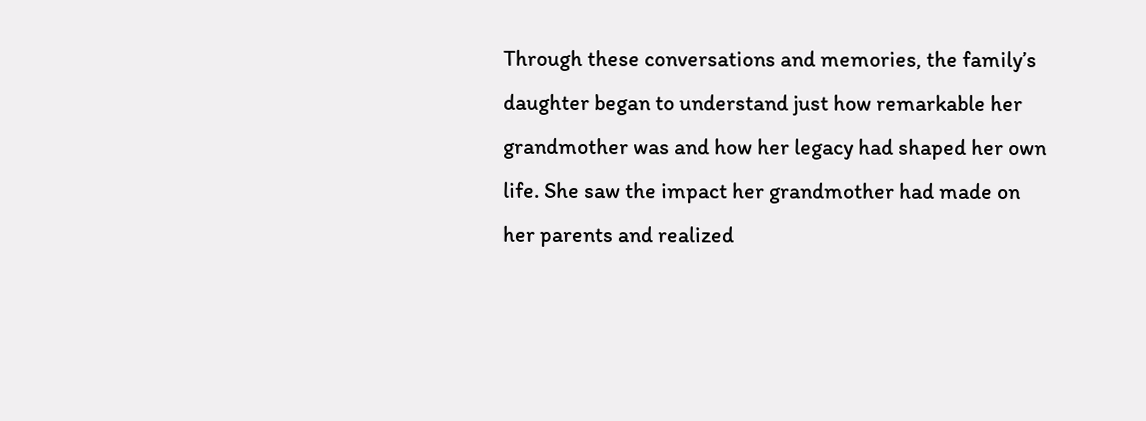Through these conversations and memories, the family’s daughter began to understand just how remarkable her grandmother was and how her legacy had shaped her own life. She saw the impact her grandmother had made on her parents and realized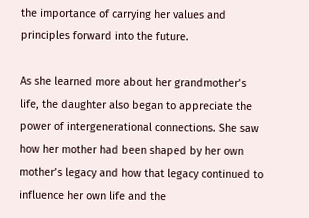the importance of carrying her values and principles forward into the future.

As she learned more about her grandmother’s life, the daughter also began to appreciate the power of intergenerational connections. She saw how her mother had been shaped by her own mother’s legacy and how that legacy continued to influence her own life and the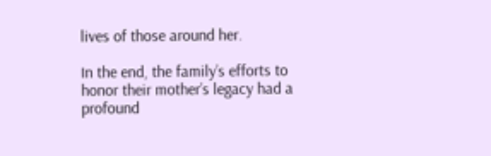lives of those around her.

In the end, the family’s efforts to honor their mother’s legacy had a profound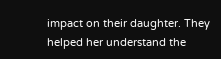impact on their daughter. They helped her understand the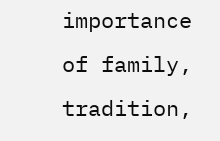importance of family, tradition,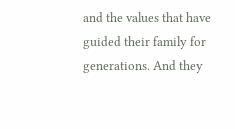and the values that have guided their family for generations. And they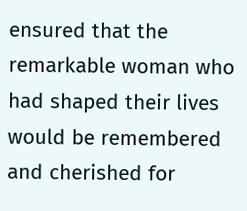ensured that the remarkable woman who had shaped their lives would be remembered and cherished for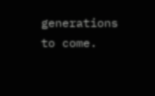generations to come.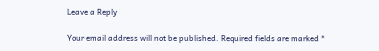Leave a Reply

Your email address will not be published. Required fields are marked *